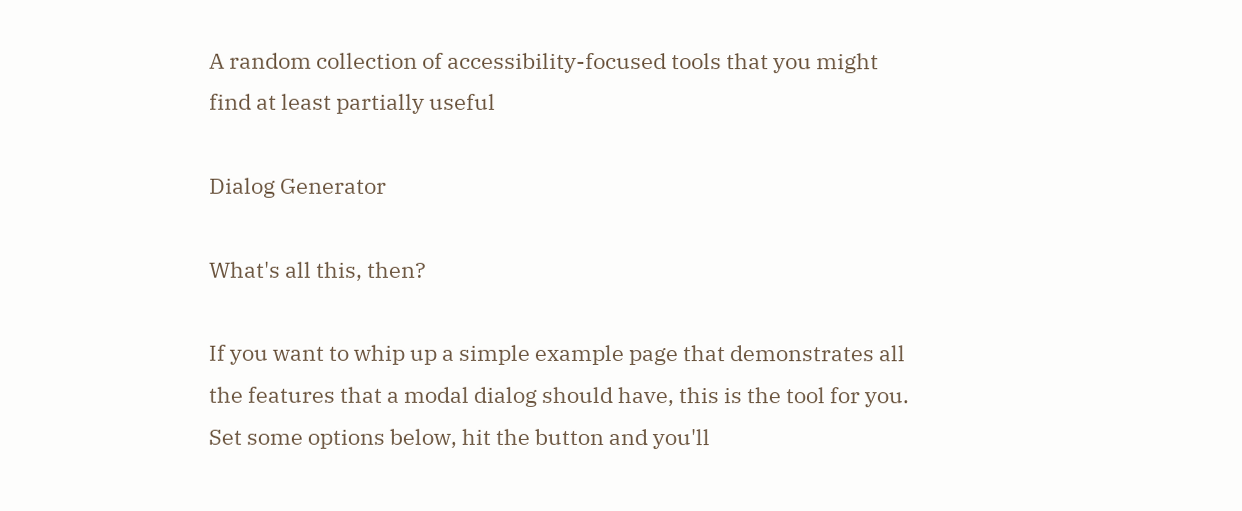A random collection of accessibility-focused tools that you might find at least partially useful

Dialog Generator

What's all this, then?

If you want to whip up a simple example page that demonstrates all the features that a modal dialog should have, this is the tool for you. Set some options below, hit the button and you'll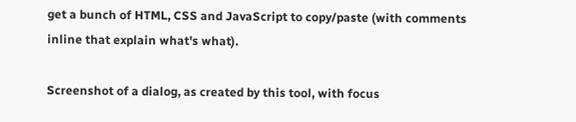get a bunch of HTML, CSS and JavaScript to copy/paste (with comments inline that explain what's what).

Screenshot of a dialog, as created by this tool, with focus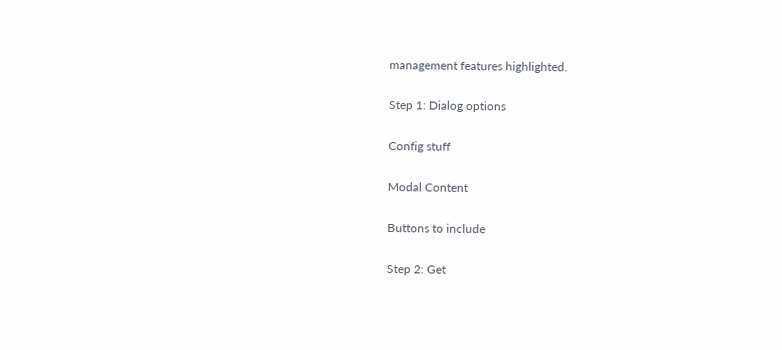management features highlighted.

Step 1: Dialog options

Config stuff

Modal Content

Buttons to include

Step 2: Get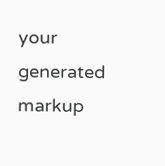your generated markup